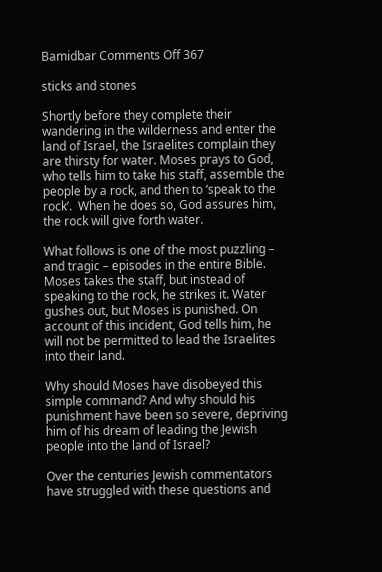Bamidbar Comments Off 367

sticks and stones

Shortly before they complete their wandering in the wilderness and enter the land of Israel, the Israelites complain they are thirsty for water. Moses prays to God, who tells him to take his staff, assemble the people by a rock, and then to ‘speak to the rock’.  When he does so, God assures him, the rock will give forth water.

What follows is one of the most puzzling – and tragic – episodes in the entire Bible. Moses takes the staff, but instead of speaking to the rock, he strikes it. Water gushes out, but Moses is punished. On account of this incident, God tells him, he will not be permitted to lead the Israelites into their land.

Why should Moses have disobeyed this simple command? And why should his punishment have been so severe, depriving him of his dream of leading the Jewish people into the land of Israel?

Over the centuries Jewish commentators have struggled with these questions and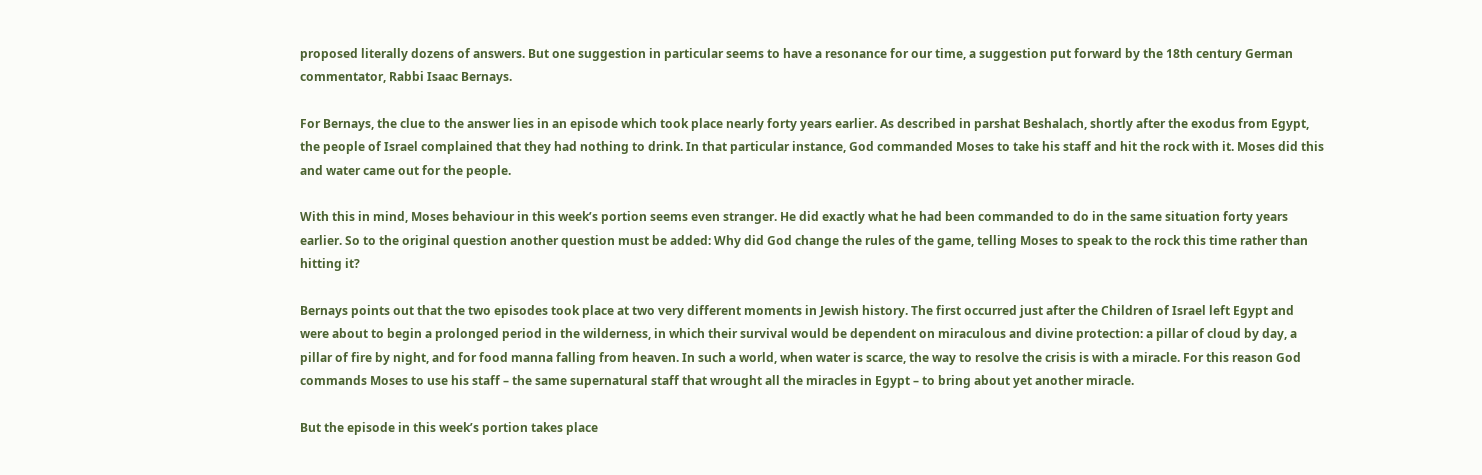proposed literally dozens of answers. But one suggestion in particular seems to have a resonance for our time, a suggestion put forward by the 18th century German commentator, Rabbi Isaac Bernays.

For Bernays, the clue to the answer lies in an episode which took place nearly forty years earlier. As described in parshat Beshalach, shortly after the exodus from Egypt, the people of Israel complained that they had nothing to drink. In that particular instance, God commanded Moses to take his staff and hit the rock with it. Moses did this and water came out for the people.

With this in mind, Moses behaviour in this week’s portion seems even stranger. He did exactly what he had been commanded to do in the same situation forty years earlier. So to the original question another question must be added: Why did God change the rules of the game, telling Moses to speak to the rock this time rather than hitting it?

Bernays points out that the two episodes took place at two very different moments in Jewish history. The first occurred just after the Children of Israel left Egypt and were about to begin a prolonged period in the wilderness, in which their survival would be dependent on miraculous and divine protection: a pillar of cloud by day, a pillar of fire by night, and for food manna falling from heaven. In such a world, when water is scarce, the way to resolve the crisis is with a miracle. For this reason God commands Moses to use his staff – the same supernatural staff that wrought all the miracles in Egypt – to bring about yet another miracle.

But the episode in this week’s portion takes place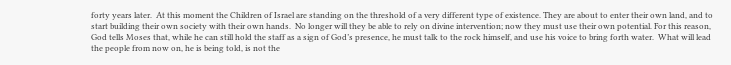forty years later.  At this moment the Children of Israel are standing on the threshold of a very different type of existence. They are about to enter their own land, and to start building their own society with their own hands.  No longer will they be able to rely on divine intervention; now they must use their own potential. For this reason, God tells Moses that, while he can still hold the staff as a sign of God’s presence, he must talk to the rock himself, and use his voice to bring forth water.  What will lead the people from now on, he is being told, is not the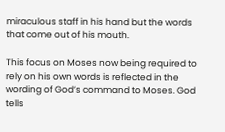miraculous staff in his hand but the words that come out of his mouth.

This focus on Moses now being required to rely on his own words is reflected in the wording of God’s command to Moses. God tells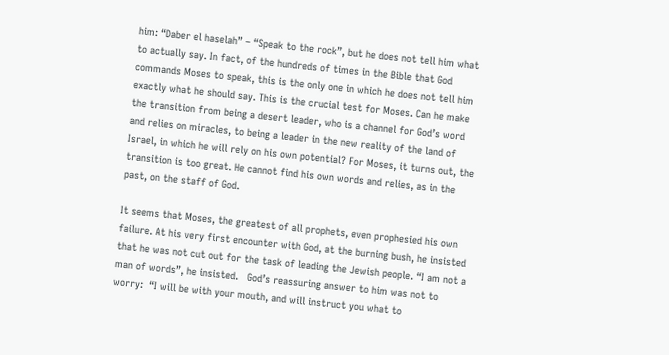him: “Daber el haselah” – “Speak to the rock”, but he does not tell him what to actually say. In fact, of the hundreds of times in the Bible that God commands Moses to speak, this is the only one in which he does not tell him exactly what he should say. This is the crucial test for Moses. Can he make the transition from being a desert leader, who is a channel for God’s word and relies on miracles, to being a leader in the new reality of the land of Israel, in which he will rely on his own potential? For Moses, it turns out, the transition is too great. He cannot find his own words and relies, as in the past, on the staff of God.

It seems that Moses, the greatest of all prophets, even prophesied his own failure. At his very first encounter with God, at the burning bush, he insisted that he was not cut out for the task of leading the Jewish people. “I am not a man of words”, he insisted.   God’s reassuring answer to him was not to worry:  “I will be with your mouth, and will instruct you what to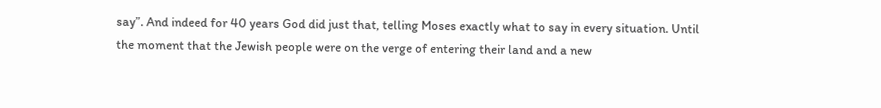say”. And indeed for 40 years God did just that, telling Moses exactly what to say in every situation. Until the moment that the Jewish people were on the verge of entering their land and a new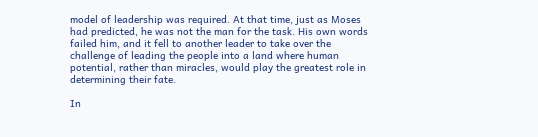model of leadership was required. At that time, just as Moses had predicted, he was not the man for the task. His own words failed him, and it fell to another leader to take over the challenge of leading the people into a land where human potential, rather than miracles, would play the greatest role in determining their fate.

In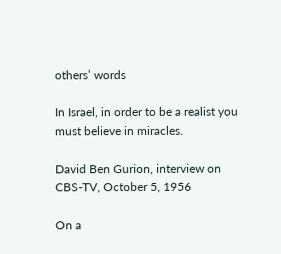others’ words

In Israel, in order to be a realist you must believe in miracles.

David Ben Gurion, interview on CBS-TV, October 5, 1956

On a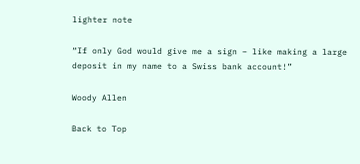lighter note

“If only God would give me a sign – like making a large deposit in my name to a Swiss bank account!”

Woody Allen

Back to Top